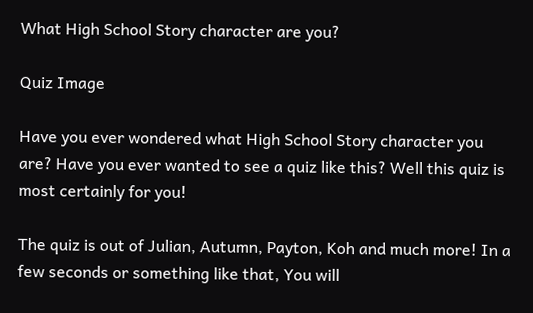What High School Story character are you?

Quiz Image

Have you ever wondered what High School Story character you are? Have you ever wanted to see a quiz like this? Well this quiz is most certainly for you!

The quiz is out of Julian, Autumn, Payton, Koh and much more! In a few seconds or something like that, You will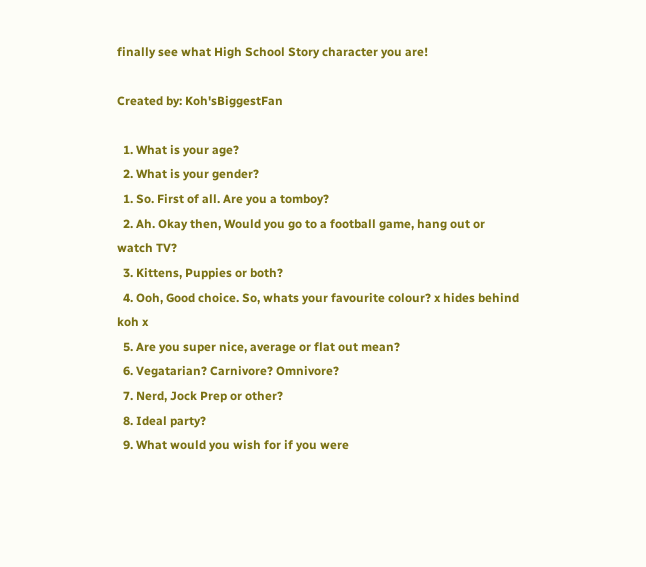finally see what High School Story character you are!

Created by: Koh'sBiggestFan

  1. What is your age?
  2. What is your gender?
  1. So. First of all. Are you a tomboy?
  2. Ah. Okay then, Would you go to a football game, hang out or watch TV?
  3. Kittens, Puppies or both?
  4. Ooh, Good choice. So, whats your favourite colour? x hides behind koh x
  5. Are you super nice, average or flat out mean?
  6. Vegatarian? Carnivore? Omnivore?
  7. Nerd, Jock Prep or other?
  8. Ideal party?
  9. What would you wish for if you were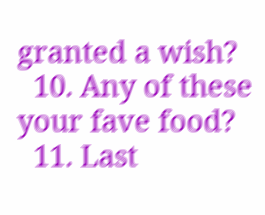granted a wish?
  10. Any of these your fave food?
  11. Last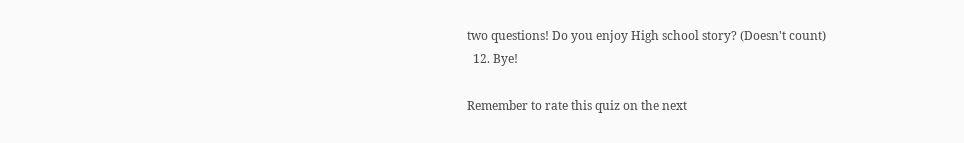two questions! Do you enjoy High school story? (Doesn't count)
  12. Bye!

Remember to rate this quiz on the next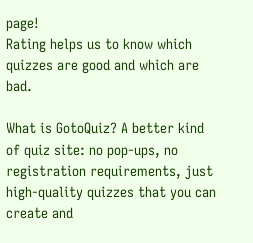page!
Rating helps us to know which quizzes are good and which are bad.

What is GotoQuiz? A better kind of quiz site: no pop-ups, no registration requirements, just high-quality quizzes that you can create and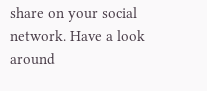share on your social network. Have a look around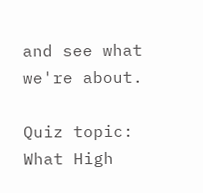and see what we're about.

Quiz topic: What High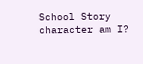School Story character am I?